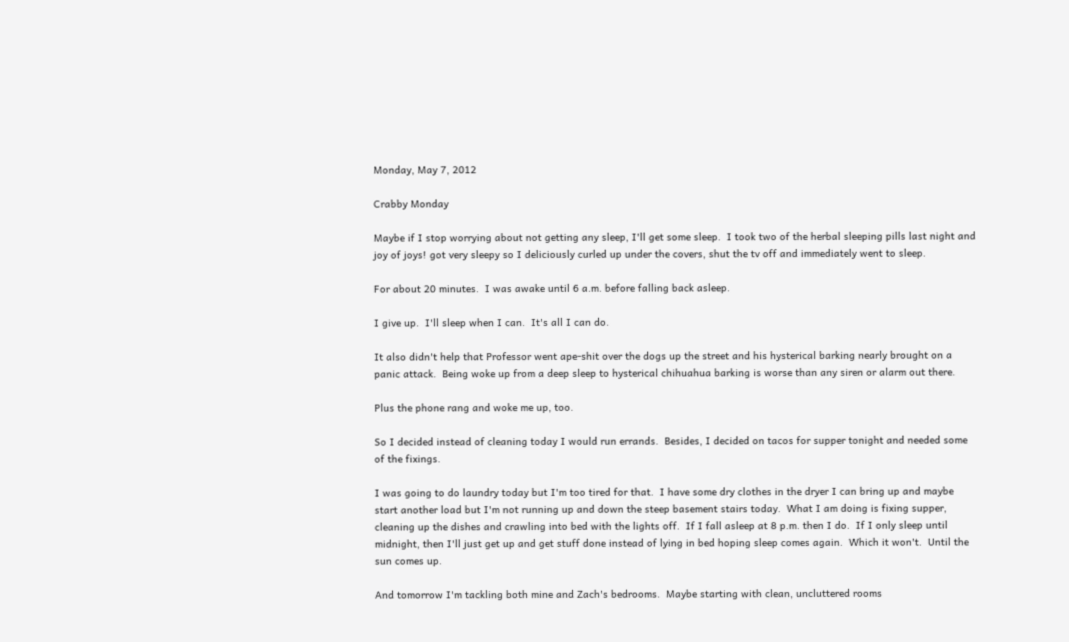Monday, May 7, 2012

Crabby Monday

Maybe if I stop worrying about not getting any sleep, I'll get some sleep.  I took two of the herbal sleeping pills last night and joy of joys! got very sleepy so I deliciously curled up under the covers, shut the tv off and immediately went to sleep.

For about 20 minutes.  I was awake until 6 a.m. before falling back asleep.

I give up.  I'll sleep when I can.  It's all I can do.

It also didn't help that Professor went ape-shit over the dogs up the street and his hysterical barking nearly brought on a panic attack.  Being woke up from a deep sleep to hysterical chihuahua barking is worse than any siren or alarm out there.

Plus the phone rang and woke me up, too.

So I decided instead of cleaning today I would run errands.  Besides, I decided on tacos for supper tonight and needed some of the fixings.

I was going to do laundry today but I'm too tired for that.  I have some dry clothes in the dryer I can bring up and maybe start another load but I'm not running up and down the steep basement stairs today.  What I am doing is fixing supper, cleaning up the dishes and crawling into bed with the lights off.  If I fall asleep at 8 p.m. then I do.  If I only sleep until midnight, then I'll just get up and get stuff done instead of lying in bed hoping sleep comes again.  Which it won't.  Until the sun comes up.

And tomorrow I'm tackling both mine and Zach's bedrooms.  Maybe starting with clean, uncluttered rooms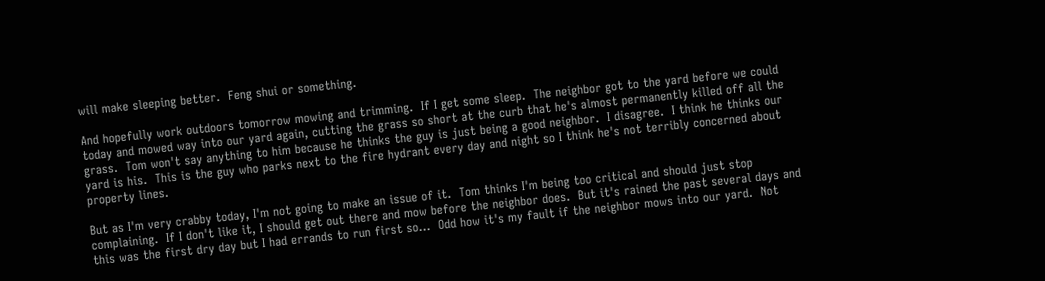will make sleeping better.  Feng shui or something.

And hopefully work outdoors tomorrow mowing and trimming.  If I get some sleep.  The neighbor got to the yard before we could today and mowed way into our yard again, cutting the grass so short at the curb that he's almost permanently killed off all the grass.  Tom won't say anything to him because he thinks the guy is just being a good neighbor.  I disagree.  I think he thinks our yard is his.  This is the guy who parks next to the fire hydrant every day and night so I think he's not terribly concerned about property lines.

But as I'm very crabby today, I'm not going to make an issue of it.  Tom thinks I'm being too critical and should just stop complaining.  If I don't like it, I should get out there and mow before the neighbor does.  But it's rained the past several days and this was the first dry day but I had errands to run first so...  Odd how it's my fault if the neighbor mows into our yard.  Not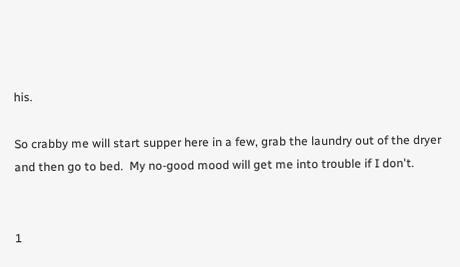his.

So crabby me will start supper here in a few, grab the laundry out of the dryer and then go to bed.  My no-good mood will get me into trouble if I don't.


1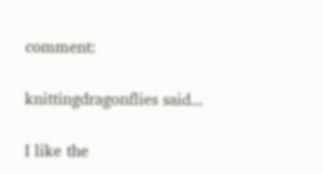comment:

knittingdragonflies said...

I like the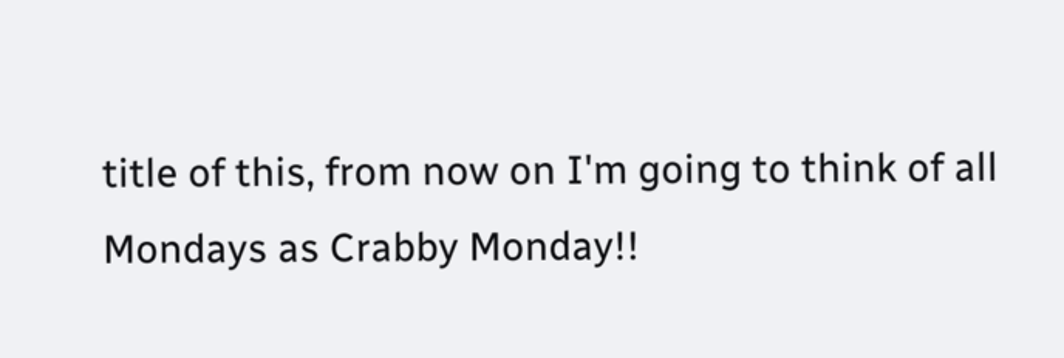title of this, from now on I'm going to think of all Mondays as Crabby Monday!!